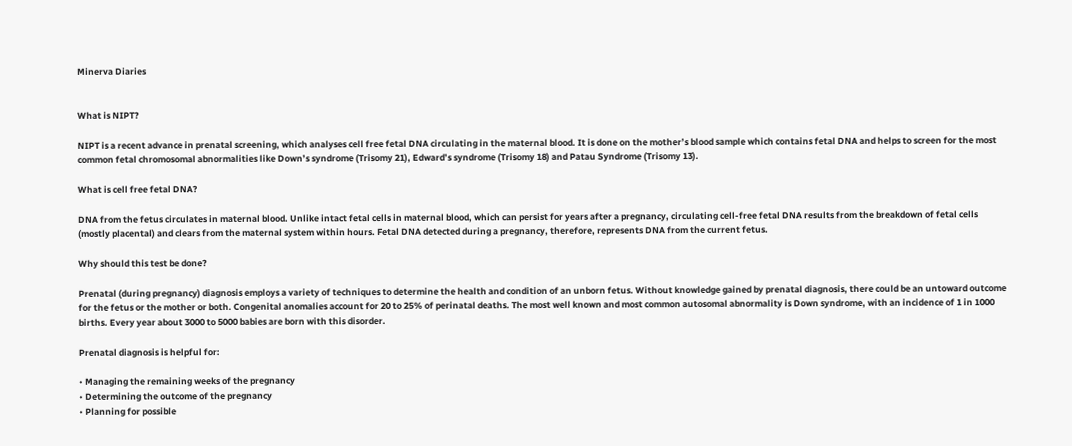Minerva Diaries


What is NIPT?

NIPT is a recent advance in prenatal screening, which analyses cell free fetal DNA circulating in the maternal blood. It is done on the mother’s blood sample which contains fetal DNA and helps to screen for the most common fetal chromosomal abnormalities like Down’s syndrome (Trisomy 21), Edward’s syndrome (Trisomy 18) and Patau Syndrome (Trisomy 13).

What is cell free fetal DNA?

DNA from the fetus circulates in maternal blood. Unlike intact fetal cells in maternal blood, which can persist for years after a pregnancy, circulating cell-free fetal DNA results from the breakdown of fetal cells (mostly placental) and clears from the maternal system within hours. Fetal DNA detected during a pregnancy, therefore, represents DNA from the current fetus.

Why should this test be done?

Prenatal (during pregnancy) diagnosis employs a variety of techniques to determine the health and condition of an unborn fetus. Without knowledge gained by prenatal diagnosis, there could be an untoward outcome for the fetus or the mother or both. Congenital anomalies account for 20 to 25% of perinatal deaths. The most well known and most common autosomal abnormality is Down syndrome, with an incidence of 1 in 1000 births. Every year about 3000 to 5000 babies are born with this disorder.

Prenatal diagnosis is helpful for:

• Managing the remaining weeks of the pregnancy
• Determining the outcome of the pregnancy
• Planning for possible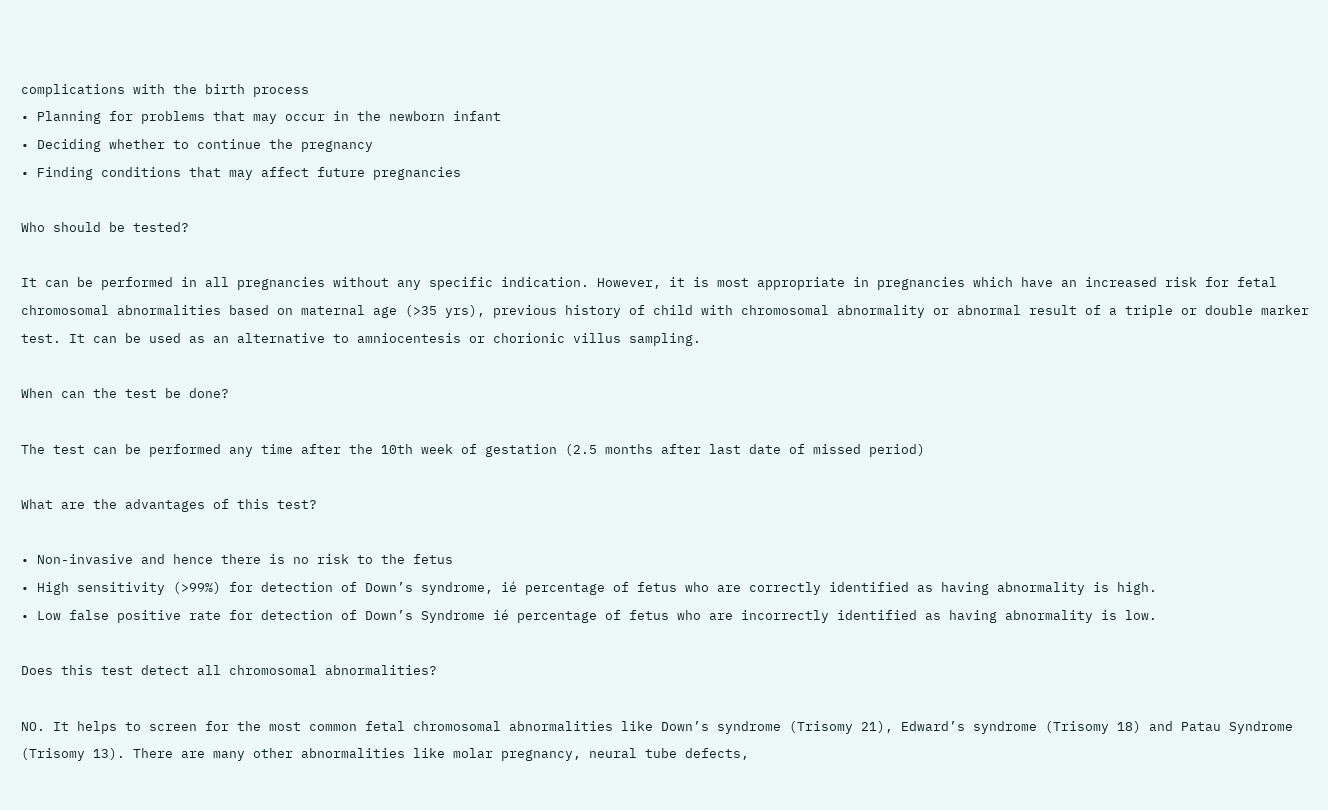complications with the birth process
• Planning for problems that may occur in the newborn infant
• Deciding whether to continue the pregnancy
• Finding conditions that may affect future pregnancies

Who should be tested?

It can be performed in all pregnancies without any specific indication. However, it is most appropriate in pregnancies which have an increased risk for fetal chromosomal abnormalities based on maternal age (>35 yrs), previous history of child with chromosomal abnormality or abnormal result of a triple or double marker test. It can be used as an alternative to amniocentesis or chorionic villus sampling.

When can the test be done?

The test can be performed any time after the 10th week of gestation (2.5 months after last date of missed period)

What are the advantages of this test?

• Non-invasive and hence there is no risk to the fetus
• High sensitivity (>99%) for detection of Down’s syndrome, ié percentage of fetus who are correctly identified as having abnormality is high.
• Low false positive rate for detection of Down’s Syndrome ié percentage of fetus who are incorrectly identified as having abnormality is low.

Does this test detect all chromosomal abnormalities?

NO. It helps to screen for the most common fetal chromosomal abnormalities like Down’s syndrome (Trisomy 21), Edward’s syndrome (Trisomy 18) and Patau Syndrome (Trisomy 13). There are many other abnormalities like molar pregnancy, neural tube defects,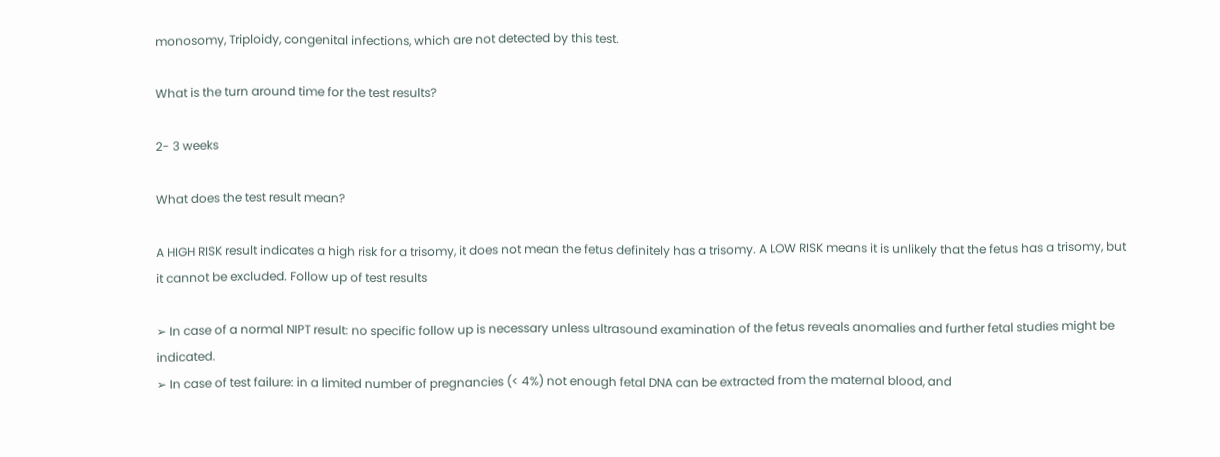monosomy, Triploidy, congenital infections, which are not detected by this test.

What is the turn around time for the test results?

2- 3 weeks

What does the test result mean?

A HIGH RISK result indicates a high risk for a trisomy, it does not mean the fetus definitely has a trisomy. A LOW RISK means it is unlikely that the fetus has a trisomy, but it cannot be excluded. Follow up of test results

➢ In case of a normal NIPT result: no specific follow up is necessary unless ultrasound examination of the fetus reveals anomalies and further fetal studies might be indicated.
➢ In case of test failure: in a limited number of pregnancies (< 4%) not enough fetal DNA can be extracted from the maternal blood, and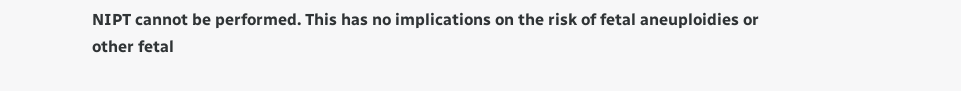NIPT cannot be performed. This has no implications on the risk of fetal aneuploidies or other fetal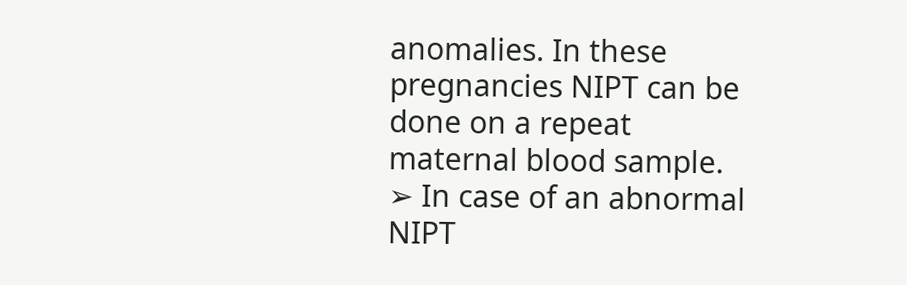anomalies. In these pregnancies NIPT can be done on a repeat maternal blood sample.
➢ In case of an abnormal NIPT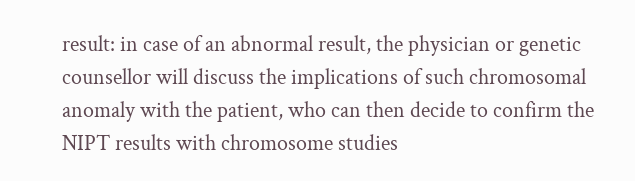result: in case of an abnormal result, the physician or genetic counsellor will discuss the implications of such chromosomal anomaly with the patient, who can then decide to confirm the NIPT results with chromosome studies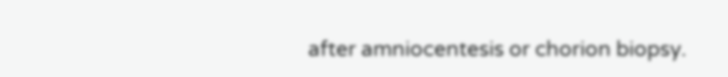after amniocentesis or chorion biopsy.